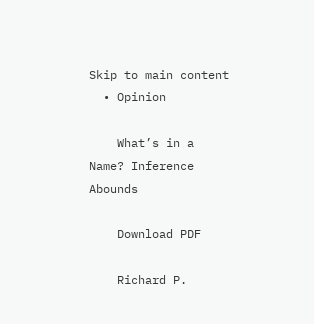Skip to main content
  • Opinion

    What’s in a Name? Inference Abounds

    Download PDF

    Richard P.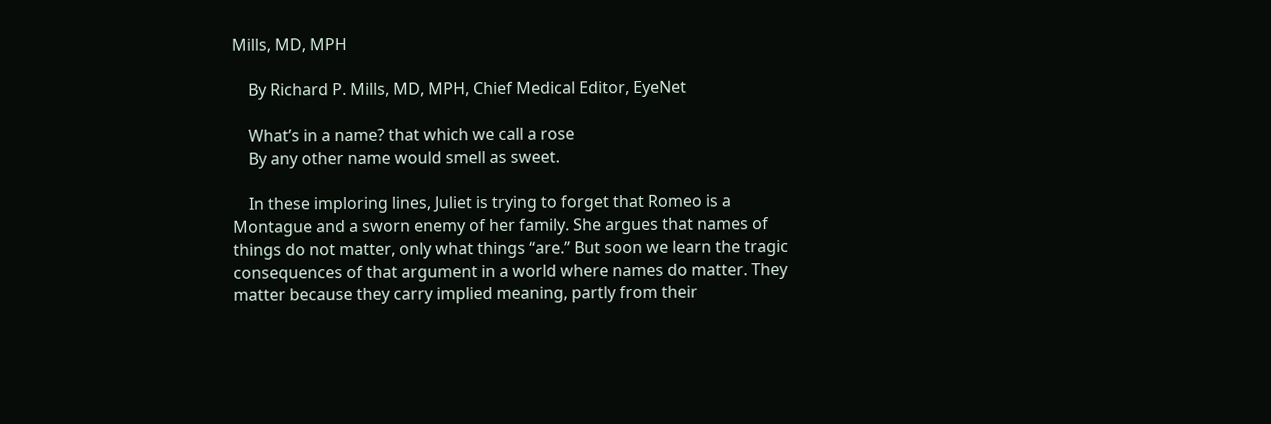Mills, MD, MPH

    By Richard P. Mills, MD, MPH, Chief Medical Editor, EyeNet

    What’s in a name? that which we call a rose
    By any other name would smell as sweet.

    In these imploring lines, Juliet is trying to forget that Romeo is a Montague and a sworn enemy of her family. She argues that names of things do not matter, only what things “are.” But soon we learn the tragic consequences of that argument in a world where names do matter. They matter because they carry implied meaning, partly from their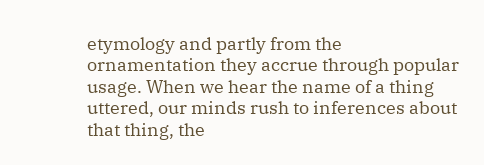etymology and partly from the ornamentation they accrue through popular usage. When we hear the name of a thing uttered, our minds rush to inferences about that thing, the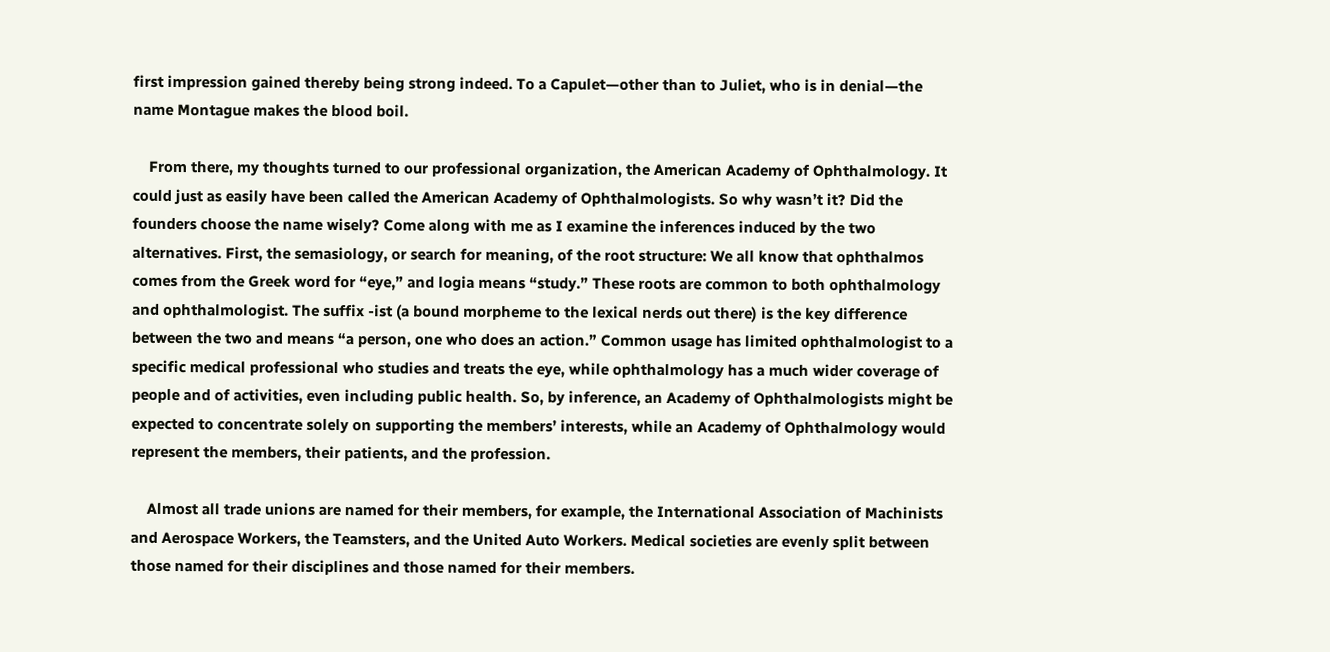first impression gained thereby being strong indeed. To a Capulet—other than to Juliet, who is in denial—the name Montague makes the blood boil.

    From there, my thoughts turned to our professional organization, the American Academy of Ophthalmology. It could just as easily have been called the American Academy of Ophthalmologists. So why wasn’t it? Did the founders choose the name wisely? Come along with me as I examine the inferences induced by the two alternatives. First, the semasiology, or search for meaning, of the root structure: We all know that ophthalmos comes from the Greek word for “eye,” and logia means “study.” These roots are common to both ophthalmology and ophthalmologist. The suffix -ist (a bound morpheme to the lexical nerds out there) is the key difference between the two and means “a person, one who does an action.” Common usage has limited ophthalmologist to a specific medical professional who studies and treats the eye, while ophthalmology has a much wider coverage of people and of activities, even including public health. So, by inference, an Academy of Ophthalmologists might be expected to concentrate solely on supporting the members’ interests, while an Academy of Ophthalmology would represent the members, their patients, and the profession.

    Almost all trade unions are named for their members, for example, the International Association of Machinists and Aerospace Workers, the Teamsters, and the United Auto Workers. Medical societies are evenly split between those named for their disciplines and those named for their members.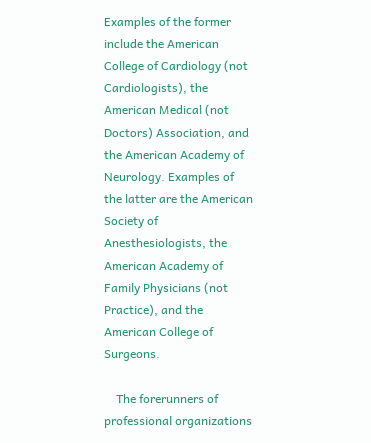Examples of the former include the American College of Cardiology (not Cardiologists), the American Medical (not Doctors) Association, and the American Academy of Neurology. Examples of the latter are the American Society of Anesthesiologists, the American Academy of Family Physicians (not Practice), and the American College of Surgeons.

    The forerunners of professional organizations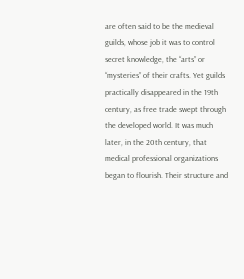are often said to be the medieval guilds, whose job it was to control secret knowledge, the “arts” or “mysteries” of their crafts. Yet guilds practically disappeared in the 19th century, as free trade swept through the developed world. It was much later, in the 20th century, that medical professional organizations began to flourish. Their structure and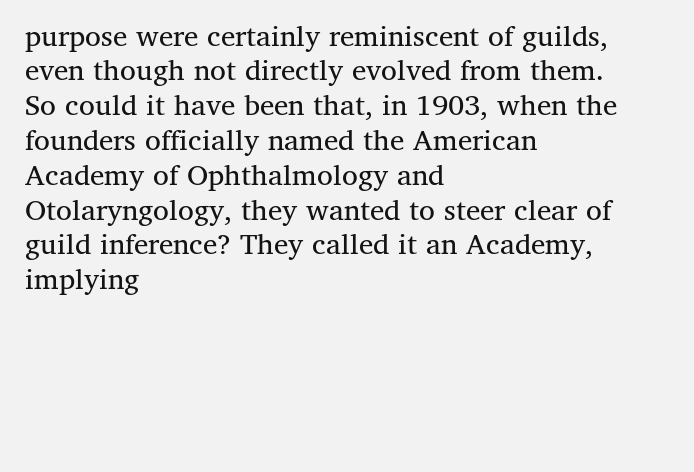purpose were certainly reminiscent of guilds, even though not directly evolved from them. So could it have been that, in 1903, when the founders officially named the American Academy of Ophthalmology and Otolaryngology, they wanted to steer clear of guild inference? They called it an Academy, implying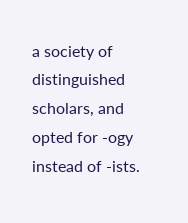a society of distinguished scholars, and opted for -ogy instead of -ists.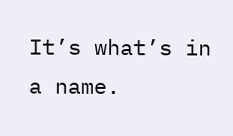It’s what’s in a name.